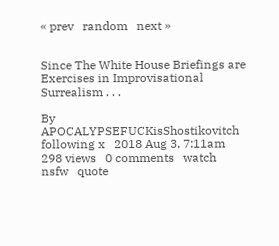« prev   random   next »


Since The White House Briefings are Exercises in Improvisational Surrealism . . .

By APOCALYPSEFUCKisShostikovitch following x   2018 Aug 3, 7:11am 298 views   0 comments   watch   nsfw   quote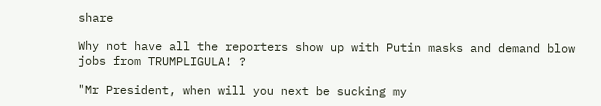share

Why not have all the reporters show up with Putin masks and demand blow jobs from TRUMPLIGULA! ?

"Mr President, when will you next be sucking my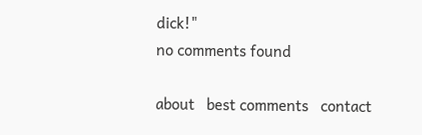dick!"
no comments found

about   best comments   contact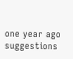one year ago   suggestions